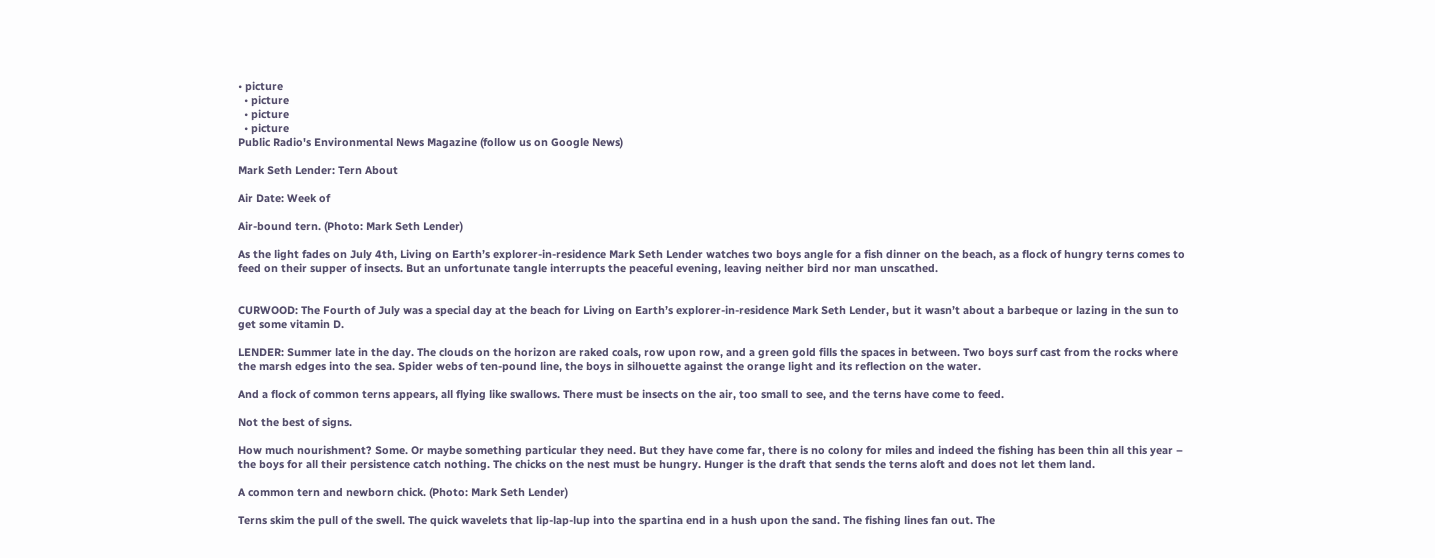• picture
  • picture
  • picture
  • picture
Public Radio's Environmental News Magazine (follow us on Google News)

Mark Seth Lender: Tern About

Air Date: Week of

Air-bound tern. (Photo: Mark Seth Lender)

As the light fades on July 4th, Living on Earth’s explorer-in-residence Mark Seth Lender watches two boys angle for a fish dinner on the beach, as a flock of hungry terns comes to feed on their supper of insects. But an unfortunate tangle interrupts the peaceful evening, leaving neither bird nor man unscathed.


CURWOOD: The Fourth of July was a special day at the beach for Living on Earth’s explorer-in-residence Mark Seth Lender, but it wasn’t about a barbeque or lazing in the sun to get some vitamin D.

LENDER: Summer late in the day. The clouds on the horizon are raked coals, row upon row, and a green gold fills the spaces in between. Two boys surf cast from the rocks where the marsh edges into the sea. Spider webs of ten-pound line, the boys in silhouette against the orange light and its reflection on the water.

And a flock of common terns appears, all flying like swallows. There must be insects on the air, too small to see, and the terns have come to feed.

Not the best of signs.

How much nourishment? Some. Or maybe something particular they need. But they have come far, there is no colony for miles and indeed the fishing has been thin all this year – the boys for all their persistence catch nothing. The chicks on the nest must be hungry. Hunger is the draft that sends the terns aloft and does not let them land.

A common tern and newborn chick. (Photo: Mark Seth Lender)

Terns skim the pull of the swell. The quick wavelets that lip-lap-lup into the spartina end in a hush upon the sand. The fishing lines fan out. The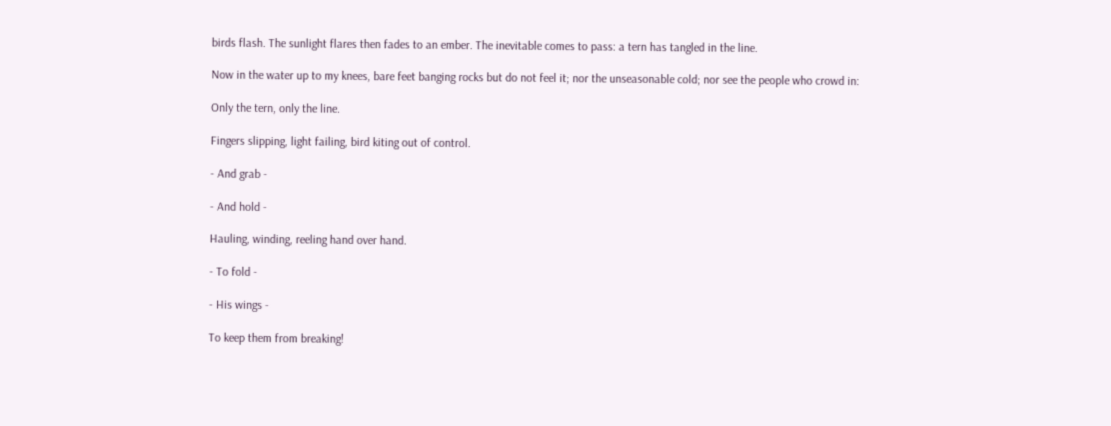birds flash. The sunlight flares then fades to an ember. The inevitable comes to pass: a tern has tangled in the line.

Now in the water up to my knees, bare feet banging rocks but do not feel it; nor the unseasonable cold; nor see the people who crowd in:

Only the tern, only the line.

Fingers slipping, light failing, bird kiting out of control.

- And grab -

- And hold -

Hauling, winding, reeling hand over hand.

- To fold -

- His wings -

To keep them from breaking!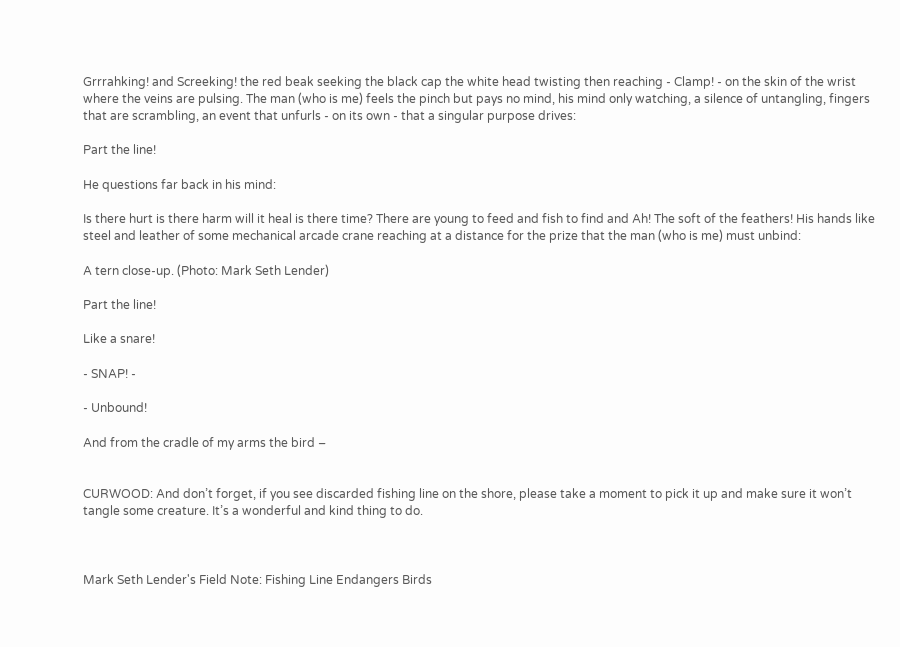Grrrahking! and Screeking! the red beak seeking the black cap the white head twisting then reaching - Clamp! - on the skin of the wrist where the veins are pulsing. The man (who is me) feels the pinch but pays no mind, his mind only watching, a silence of untangling, fingers that are scrambling, an event that unfurls - on its own - that a singular purpose drives:

Part the line!

He questions far back in his mind:

Is there hurt is there harm will it heal is there time? There are young to feed and fish to find and Ah! The soft of the feathers! His hands like steel and leather of some mechanical arcade crane reaching at a distance for the prize that the man (who is me) must unbind:

A tern close-up. (Photo: Mark Seth Lender)

Part the line!

Like a snare!

- SNAP! -

- Unbound!

And from the cradle of my arms the bird –


CURWOOD: And don’t forget, if you see discarded fishing line on the shore, please take a moment to pick it up and make sure it won’t tangle some creature. It’s a wonderful and kind thing to do.



Mark Seth Lender's Field Note: Fishing Line Endangers Birds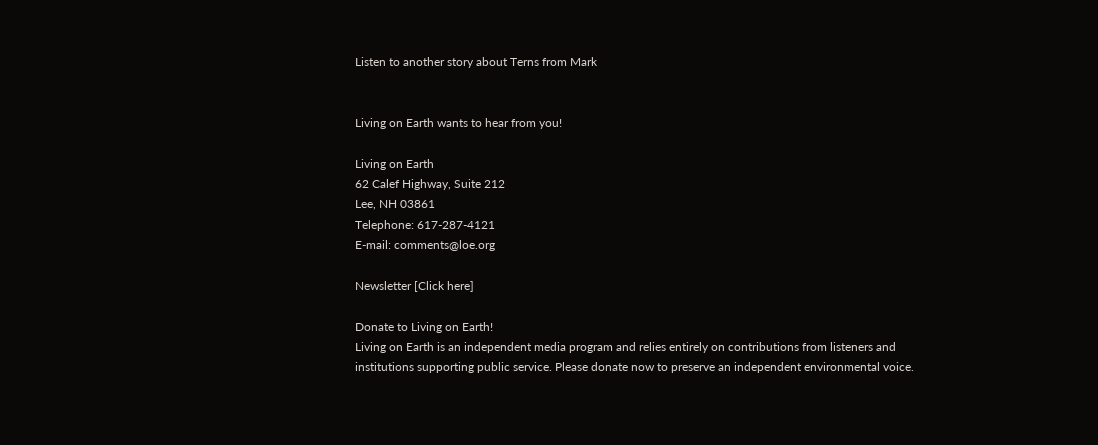Listen to another story about Terns from Mark


Living on Earth wants to hear from you!

Living on Earth
62 Calef Highway, Suite 212
Lee, NH 03861
Telephone: 617-287-4121
E-mail: comments@loe.org

Newsletter [Click here]

Donate to Living on Earth!
Living on Earth is an independent media program and relies entirely on contributions from listeners and institutions supporting public service. Please donate now to preserve an independent environmental voice.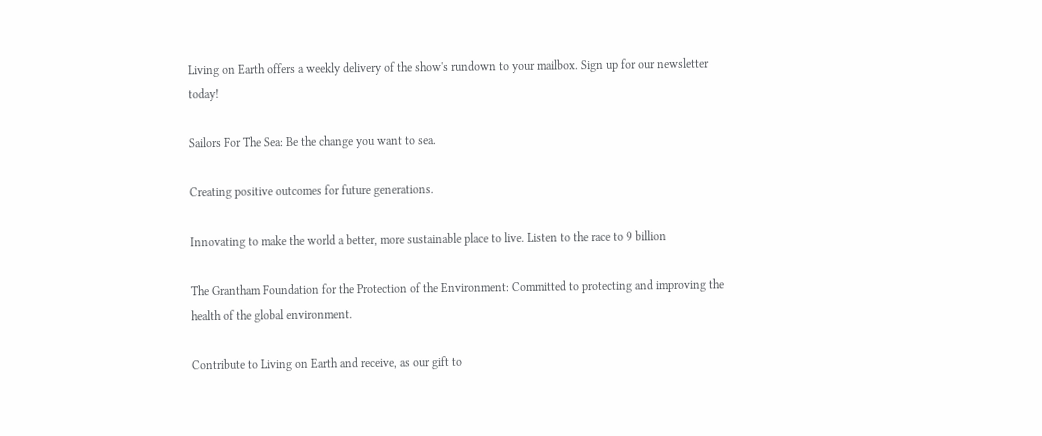Living on Earth offers a weekly delivery of the show's rundown to your mailbox. Sign up for our newsletter today!

Sailors For The Sea: Be the change you want to sea.

Creating positive outcomes for future generations.

Innovating to make the world a better, more sustainable place to live. Listen to the race to 9 billion

The Grantham Foundation for the Protection of the Environment: Committed to protecting and improving the health of the global environment.

Contribute to Living on Earth and receive, as our gift to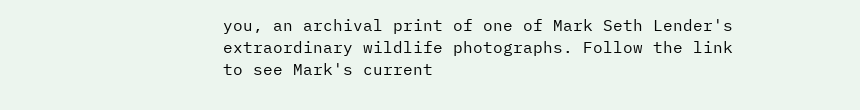you, an archival print of one of Mark Seth Lender's extraordinary wildlife photographs. Follow the link to see Mark's current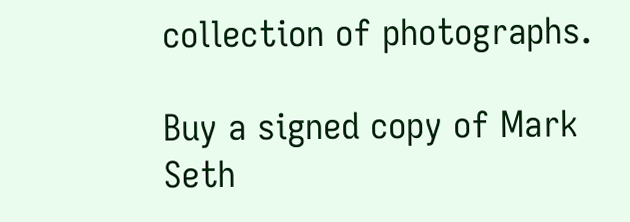collection of photographs.

Buy a signed copy of Mark Seth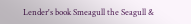Lender's book Smeagull the Seagull &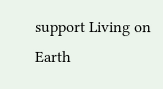support Living on Earth